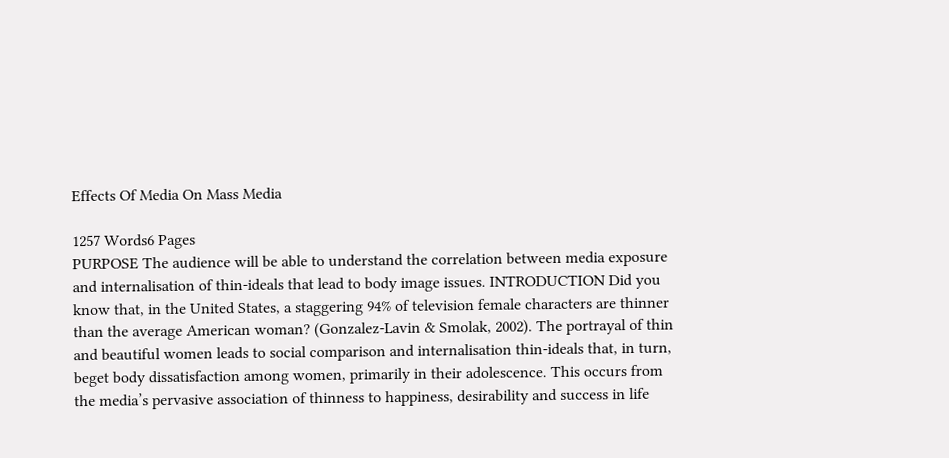Effects Of Media On Mass Media

1257 Words6 Pages
PURPOSE The audience will be able to understand the correlation between media exposure and internalisation of thin-ideals that lead to body image issues. INTRODUCTION Did you know that, in the United States, a staggering 94% of television female characters are thinner than the average American woman? (Gonzalez-Lavin & Smolak, 2002). The portrayal of thin and beautiful women leads to social comparison and internalisation thin-ideals that, in turn, beget body dissatisfaction among women, primarily in their adolescence. This occurs from the media’s pervasive association of thinness to happiness, desirability and success in life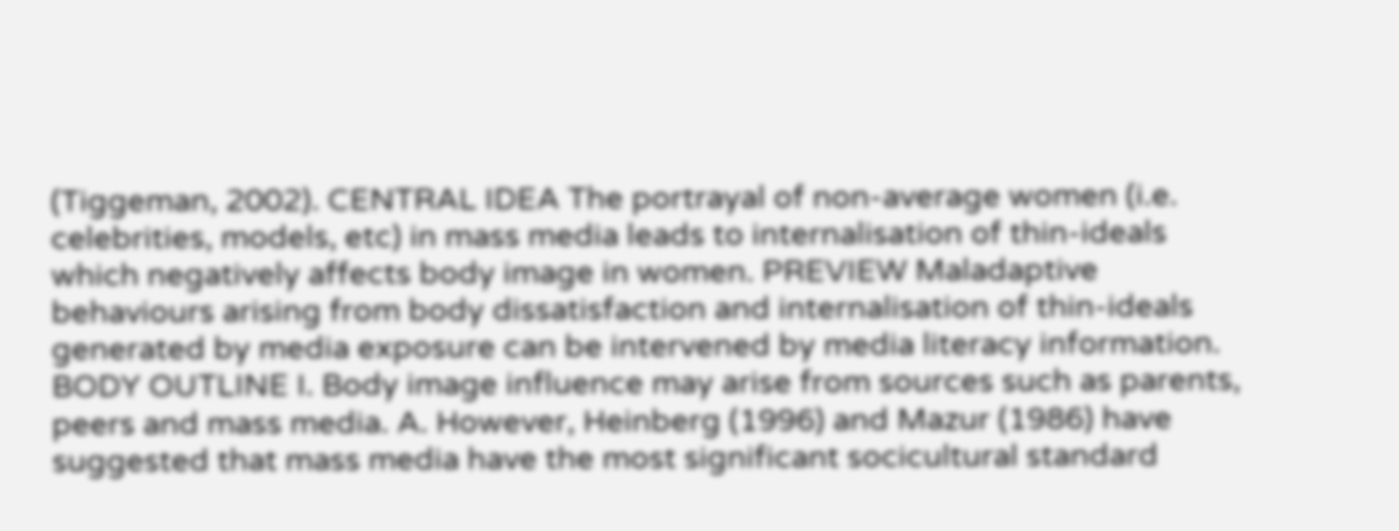(Tiggeman, 2002). CENTRAL IDEA The portrayal of non-average women (i.e. celebrities, models, etc) in mass media leads to internalisation of thin-ideals which negatively affects body image in women. PREVIEW Maladaptive behaviours arising from body dissatisfaction and internalisation of thin-ideals generated by media exposure can be intervened by media literacy information. BODY OUTLINE I. Body image influence may arise from sources such as parents, peers and mass media. A. However, Heinberg (1996) and Mazur (1986) have suggested that mass media have the most significant socicultural standard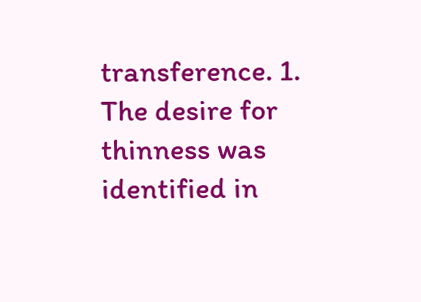transference. 1. The desire for thinness was identified in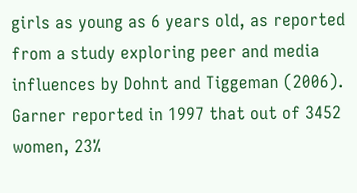girls as young as 6 years old, as reported from a study exploring peer and media influences by Dohnt and Tiggeman (2006). Garner reported in 1997 that out of 3452 women, 23%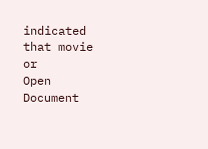indicated that movie or
Open Document